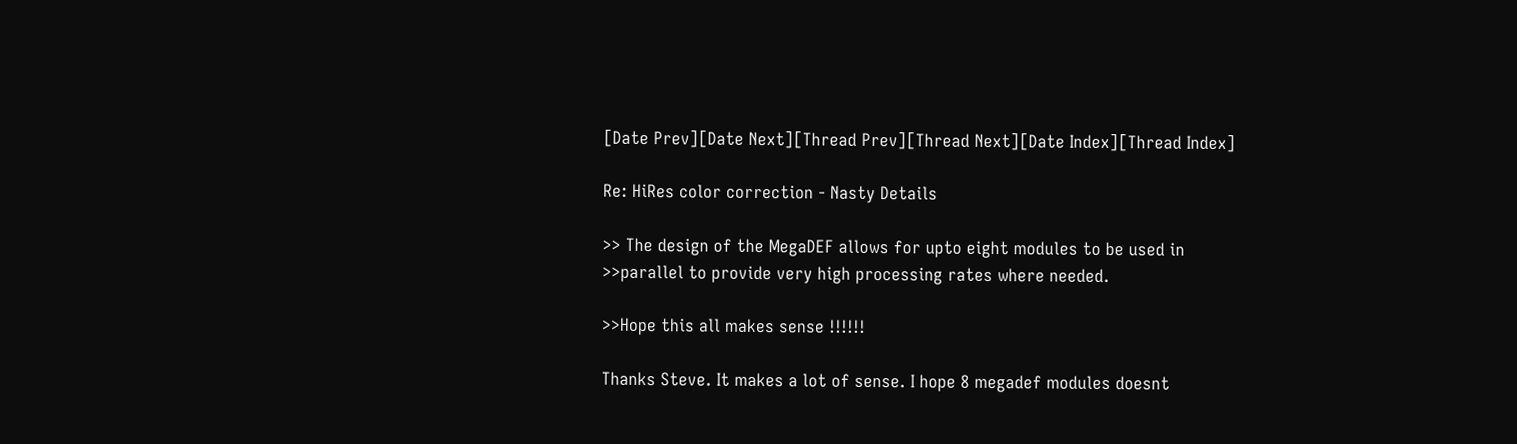[Date Prev][Date Next][Thread Prev][Thread Next][Date Index][Thread Index]

Re: HiRes color correction - Nasty Details

>> The design of the MegaDEF allows for upto eight modules to be used in
>>parallel to provide very high processing rates where needed.

>>Hope this all makes sense !!!!!!

Thanks Steve. It makes a lot of sense. I hope 8 megadef modules doesnt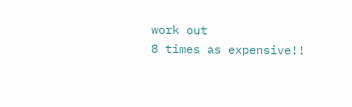work out
8 times as expensive!!